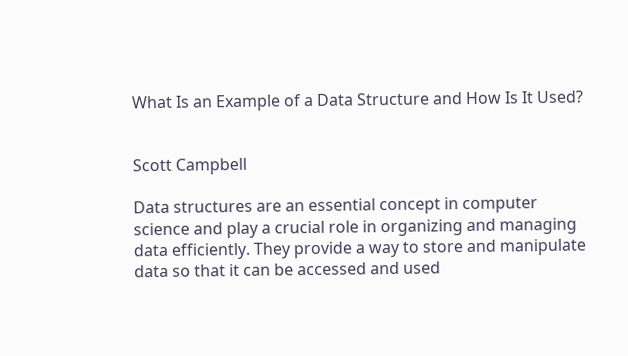What Is an Example of a Data Structure and How Is It Used?


Scott Campbell

Data structures are an essential concept in computer science and play a crucial role in organizing and managing data efficiently. They provide a way to store and manipulate data so that it can be accessed and used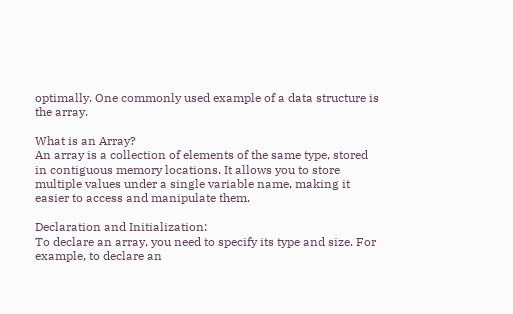optimally. One commonly used example of a data structure is the array.

What is an Array?
An array is a collection of elements of the same type, stored in contiguous memory locations. It allows you to store multiple values under a single variable name, making it easier to access and manipulate them.

Declaration and Initialization:
To declare an array, you need to specify its type and size. For example, to declare an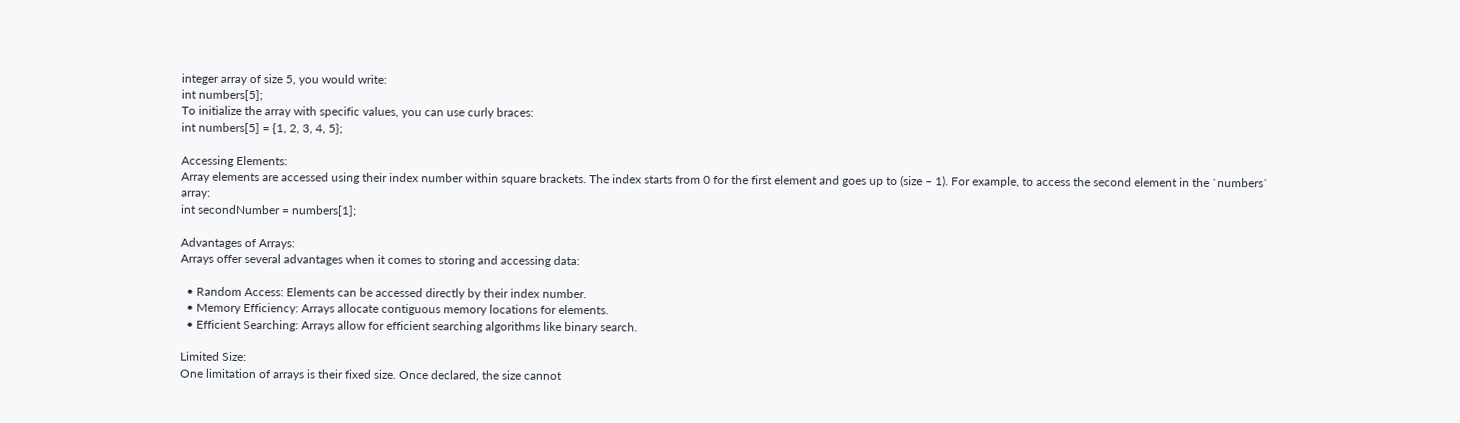integer array of size 5, you would write:
int numbers[5];
To initialize the array with specific values, you can use curly braces:
int numbers[5] = {1, 2, 3, 4, 5};

Accessing Elements:
Array elements are accessed using their index number within square brackets. The index starts from 0 for the first element and goes up to (size – 1). For example, to access the second element in the `numbers` array:
int secondNumber = numbers[1];

Advantages of Arrays:
Arrays offer several advantages when it comes to storing and accessing data:

  • Random Access: Elements can be accessed directly by their index number.
  • Memory Efficiency: Arrays allocate contiguous memory locations for elements.
  • Efficient Searching: Arrays allow for efficient searching algorithms like binary search.

Limited Size:
One limitation of arrays is their fixed size. Once declared, the size cannot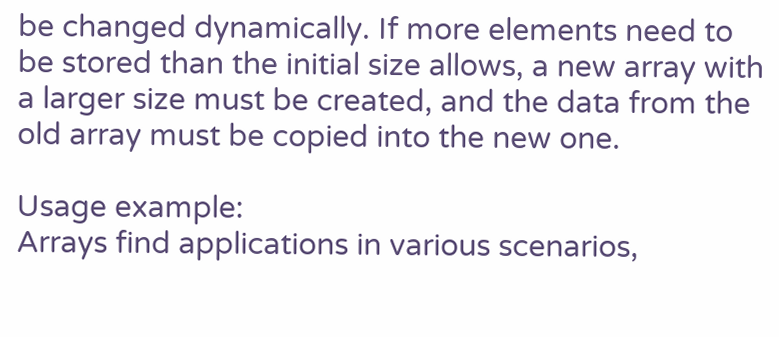be changed dynamically. If more elements need to be stored than the initial size allows, a new array with a larger size must be created, and the data from the old array must be copied into the new one.

Usage example:
Arrays find applications in various scenarios,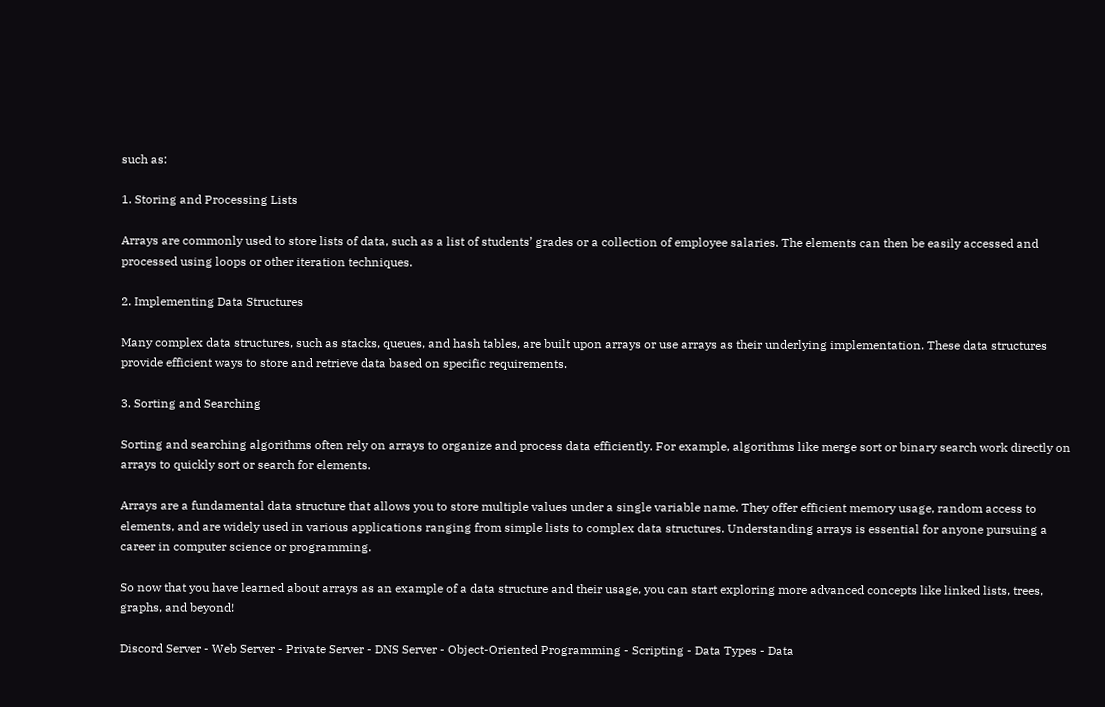such as:

1. Storing and Processing Lists

Arrays are commonly used to store lists of data, such as a list of students’ grades or a collection of employee salaries. The elements can then be easily accessed and processed using loops or other iteration techniques.

2. Implementing Data Structures

Many complex data structures, such as stacks, queues, and hash tables, are built upon arrays or use arrays as their underlying implementation. These data structures provide efficient ways to store and retrieve data based on specific requirements.

3. Sorting and Searching

Sorting and searching algorithms often rely on arrays to organize and process data efficiently. For example, algorithms like merge sort or binary search work directly on arrays to quickly sort or search for elements.

Arrays are a fundamental data structure that allows you to store multiple values under a single variable name. They offer efficient memory usage, random access to elements, and are widely used in various applications ranging from simple lists to complex data structures. Understanding arrays is essential for anyone pursuing a career in computer science or programming.

So now that you have learned about arrays as an example of a data structure and their usage, you can start exploring more advanced concepts like linked lists, trees, graphs, and beyond!

Discord Server - Web Server - Private Server - DNS Server - Object-Oriented Programming - Scripting - Data Types - Data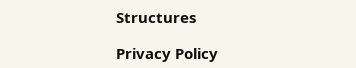Structures

Privacy Policy